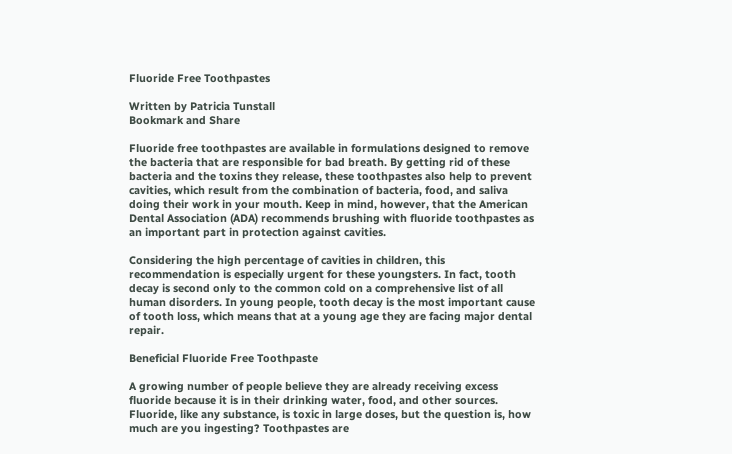Fluoride Free Toothpastes

Written by Patricia Tunstall
Bookmark and Share

Fluoride free toothpastes are available in formulations designed to remove the bacteria that are responsible for bad breath. By getting rid of these bacteria and the toxins they release, these toothpastes also help to prevent cavities, which result from the combination of bacteria, food, and saliva doing their work in your mouth. Keep in mind, however, that the American Dental Association (ADA) recommends brushing with fluoride toothpastes as an important part in protection against cavities.

Considering the high percentage of cavities in children, this recommendation is especially urgent for these youngsters. In fact, tooth decay is second only to the common cold on a comprehensive list of all human disorders. In young people, tooth decay is the most important cause of tooth loss, which means that at a young age they are facing major dental repair.

Beneficial Fluoride Free Toothpaste

A growing number of people believe they are already receiving excess fluoride because it is in their drinking water, food, and other sources. Fluoride, like any substance, is toxic in large doses, but the question is, how much are you ingesting? Toothpastes are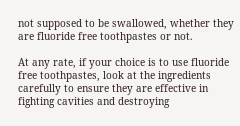not supposed to be swallowed, whether they are fluoride free toothpastes or not.

At any rate, if your choice is to use fluoride free toothpastes, look at the ingredients carefully to ensure they are effective in fighting cavities and destroying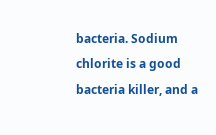bacteria. Sodium chlorite is a good bacteria killer, and a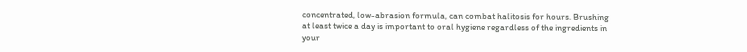concentrated, low-abrasion formula, can combat halitosis for hours. Brushing at least twice a day is important to oral hygiene regardless of the ingredients in your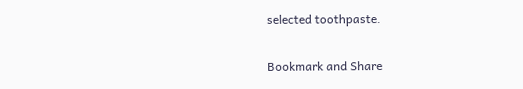selected toothpaste.

Bookmark and Share